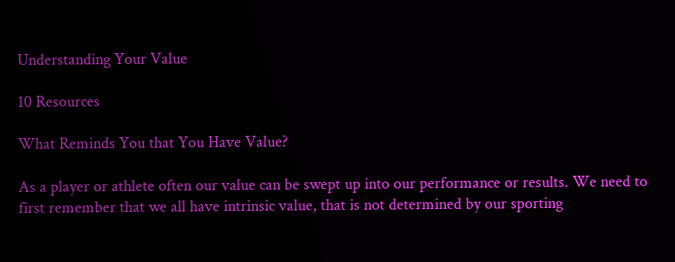Understanding Your Value

10 Resources

What Reminds You that You Have Value?

As a player or athlete often our value can be swept up into our performance or results. We need to first remember that we all have intrinsic value, that is not determined by our sporting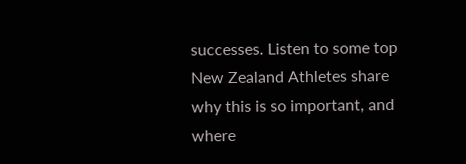successes. Listen to some top New Zealand Athletes share why this is so important, and where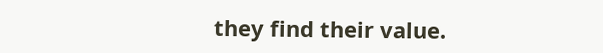they find their value.